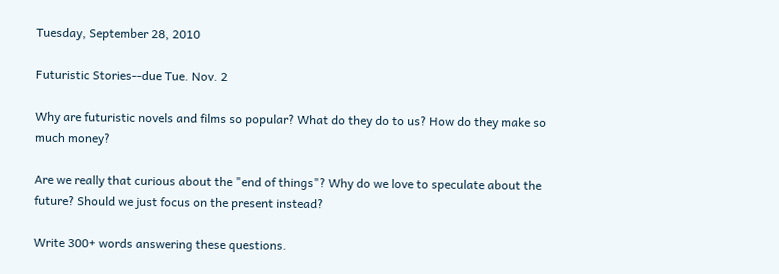Tuesday, September 28, 2010

Futuristic Stories--due Tue. Nov. 2

Why are futuristic novels and films so popular? What do they do to us? How do they make so much money?

Are we really that curious about the "end of things"? Why do we love to speculate about the future? Should we just focus on the present instead?

Write 300+ words answering these questions.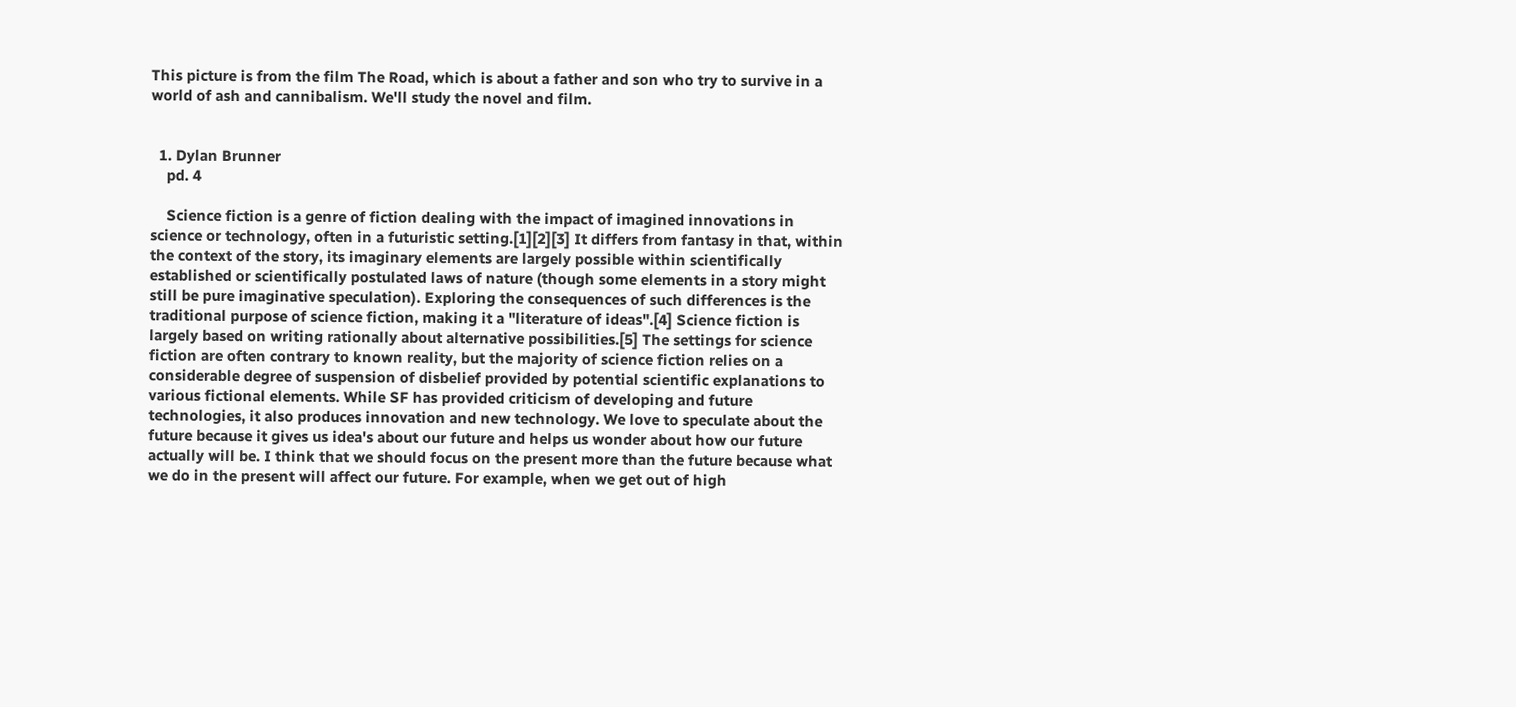This picture is from the film The Road, which is about a father and son who try to survive in a world of ash and cannibalism. We'll study the novel and film.


  1. Dylan Brunner
    pd. 4

    Science fiction is a genre of fiction dealing with the impact of imagined innovations in science or technology, often in a futuristic setting.[1][2][3] It differs from fantasy in that, within the context of the story, its imaginary elements are largely possible within scientifically established or scientifically postulated laws of nature (though some elements in a story might still be pure imaginative speculation). Exploring the consequences of such differences is the traditional purpose of science fiction, making it a "literature of ideas".[4] Science fiction is largely based on writing rationally about alternative possibilities.[5] The settings for science fiction are often contrary to known reality, but the majority of science fiction relies on a considerable degree of suspension of disbelief provided by potential scientific explanations to various fictional elements. While SF has provided criticism of developing and future technologies, it also produces innovation and new technology. We love to speculate about the future because it gives us idea's about our future and helps us wonder about how our future actually will be. I think that we should focus on the present more than the future because what we do in the present will affect our future. For example, when we get out of high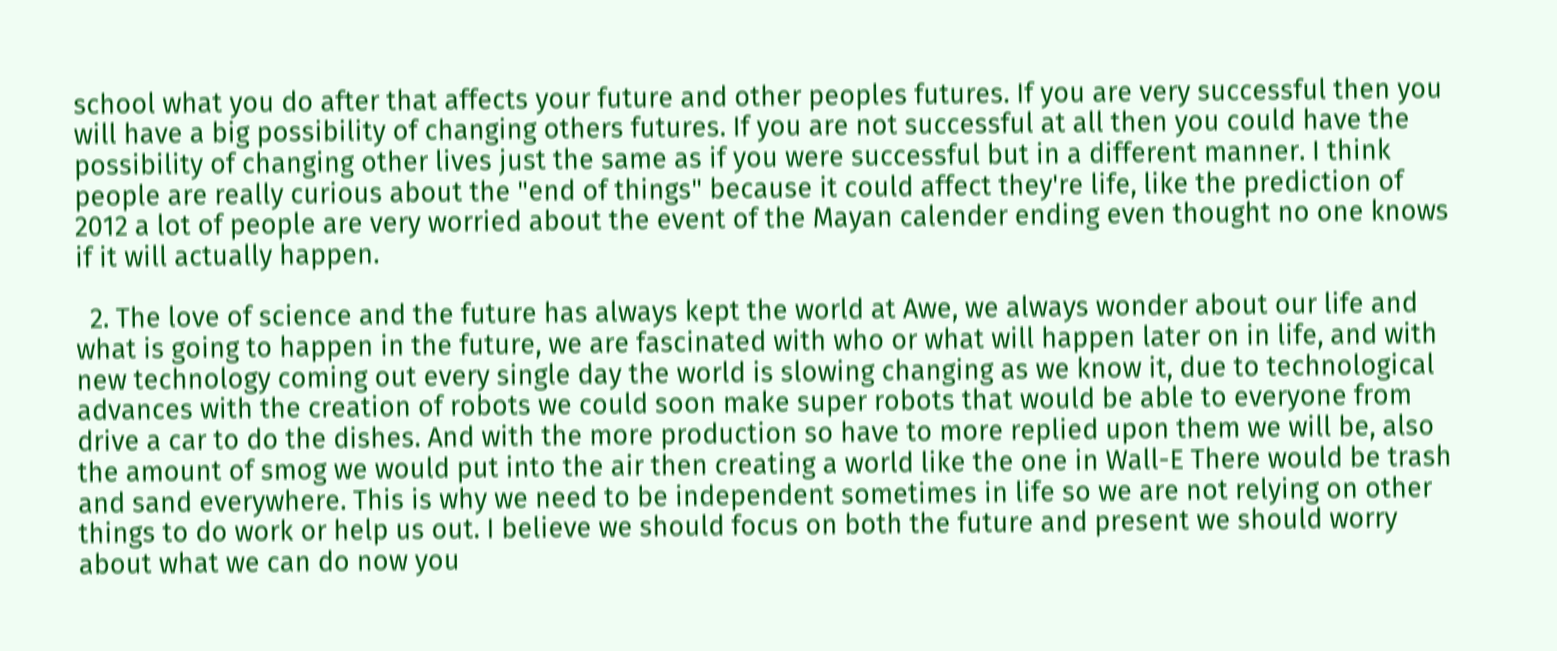school what you do after that affects your future and other peoples futures. If you are very successful then you will have a big possibility of changing others futures. If you are not successful at all then you could have the possibility of changing other lives just the same as if you were successful but in a different manner. I think people are really curious about the "end of things" because it could affect they're life, like the prediction of 2012 a lot of people are very worried about the event of the Mayan calender ending even thought no one knows if it will actually happen.

  2. The love of science and the future has always kept the world at Awe, we always wonder about our life and what is going to happen in the future, we are fascinated with who or what will happen later on in life, and with new technology coming out every single day the world is slowing changing as we know it, due to technological advances with the creation of robots we could soon make super robots that would be able to everyone from drive a car to do the dishes. And with the more production so have to more replied upon them we will be, also the amount of smog we would put into the air then creating a world like the one in Wall-E There would be trash and sand everywhere. This is why we need to be independent sometimes in life so we are not relying on other things to do work or help us out. I believe we should focus on both the future and present we should worry about what we can do now you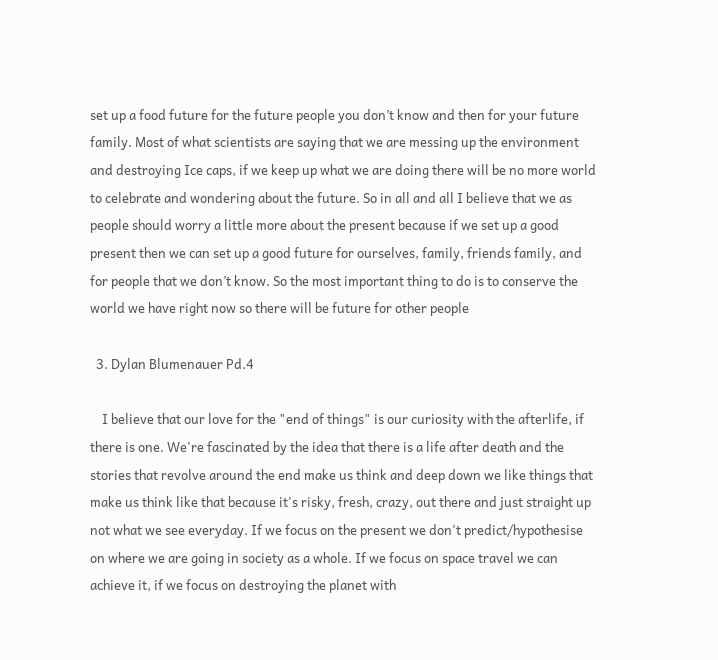set up a food future for the future people you don’t know and then for your future family. Most of what scientists are saying that we are messing up the environment and destroying Ice caps, if we keep up what we are doing there will be no more world to celebrate and wondering about the future. So in all and all I believe that we as people should worry a little more about the present because if we set up a good present then we can set up a good future for ourselves, family, friends family, and for people that we don’t know. So the most important thing to do is to conserve the world we have right now so there will be future for other people

  3. Dylan Blumenauer Pd.4

    I believe that our love for the "end of things" is our curiosity with the afterlife, if there is one. We're fascinated by the idea that there is a life after death and the stories that revolve around the end make us think and deep down we like things that make us think like that because it's risky, fresh, crazy, out there and just straight up not what we see everyday. If we focus on the present we don't predict/hypothesise on where we are going in society as a whole. If we focus on space travel we can achieve it, if we focus on destroying the planet with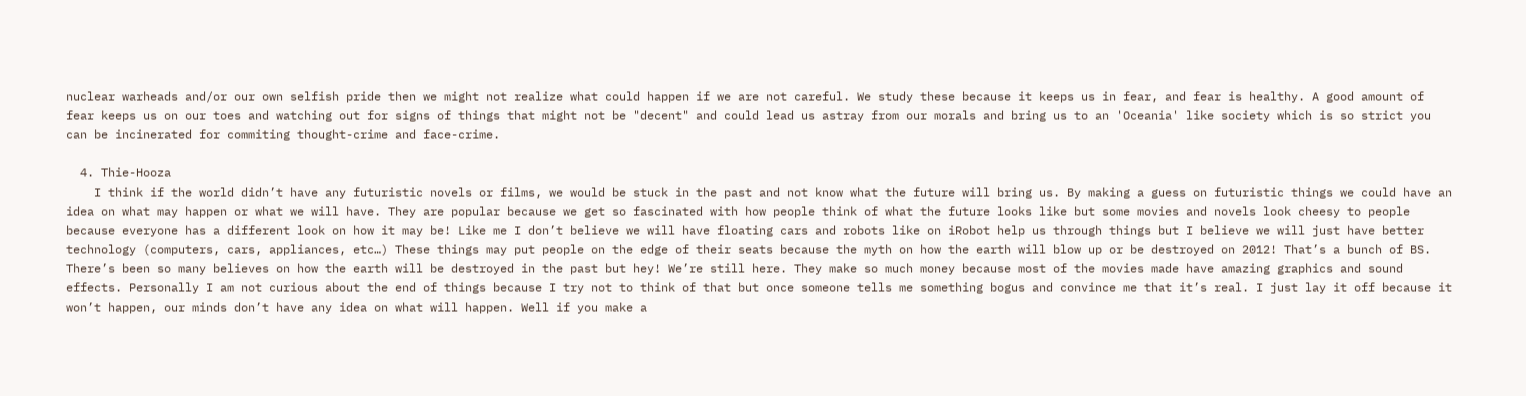nuclear warheads and/or our own selfish pride then we might not realize what could happen if we are not careful. We study these because it keeps us in fear, and fear is healthy. A good amount of fear keeps us on our toes and watching out for signs of things that might not be "decent" and could lead us astray from our morals and bring us to an 'Oceania' like society which is so strict you can be incinerated for commiting thought-crime and face-crime.

  4. Thie-Hooza
    I think if the world didn’t have any futuristic novels or films, we would be stuck in the past and not know what the future will bring us. By making a guess on futuristic things we could have an idea on what may happen or what we will have. They are popular because we get so fascinated with how people think of what the future looks like but some movies and novels look cheesy to people because everyone has a different look on how it may be! Like me I don’t believe we will have floating cars and robots like on iRobot help us through things but I believe we will just have better technology (computers, cars, appliances, etc…) These things may put people on the edge of their seats because the myth on how the earth will blow up or be destroyed on 2012! That’s a bunch of BS. There’s been so many believes on how the earth will be destroyed in the past but hey! We’re still here. They make so much money because most of the movies made have amazing graphics and sound effects. Personally I am not curious about the end of things because I try not to think of that but once someone tells me something bogus and convince me that it’s real. I just lay it off because it won’t happen, our minds don’t have any idea on what will happen. Well if you make a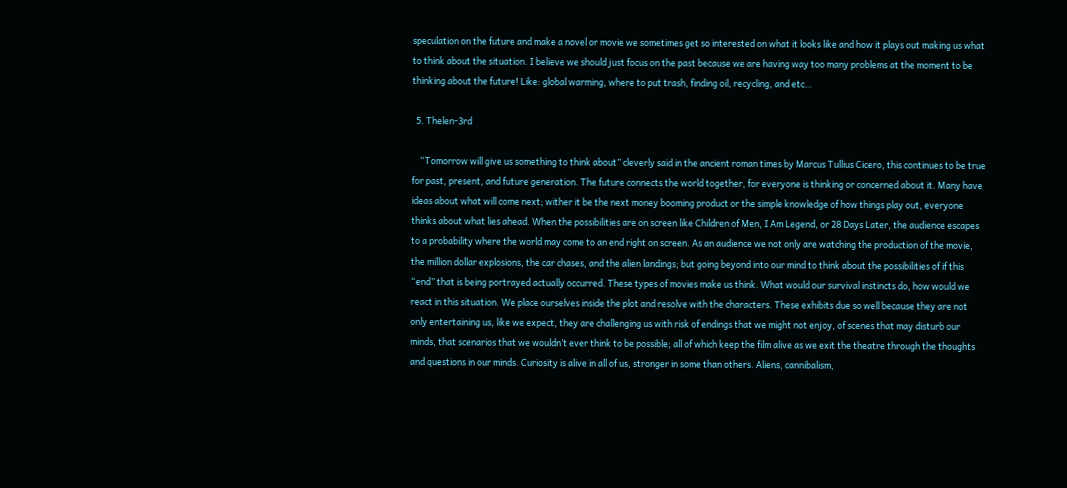speculation on the future and make a novel or movie we sometimes get so interested on what it looks like and how it plays out making us what to think about the situation. I believe we should just focus on the past because we are having way too many problems at the moment to be thinking about the future! Like: global warming, where to put trash, finding oil, recycling, and etc…

  5. Thelen-3rd

    “Tomorrow will give us something to think about” cleverly said in the ancient roman times by Marcus Tullius Cicero, this continues to be true for past, present, and future generation. The future connects the world together, for everyone is thinking or concerned about it. Many have ideas about what will come next; wither it be the next money booming product or the simple knowledge of how things play out, everyone thinks about what lies ahead. When the possibilities are on screen like Children of Men, I Am Legend, or 28 Days Later, the audience escapes to a probability where the world may come to an end right on screen. As an audience we not only are watching the production of the movie, the million dollar explosions, the car chases, and the alien landings; but going beyond into our mind to think about the possibilities of if this “end” that is being portrayed actually occurred. These types of movies make us think. What would our survival instincts do, how would we react in this situation. We place ourselves inside the plot and resolve with the characters. These exhibits due so well because they are not only entertaining us, like we expect, they are challenging us with risk of endings that we might not enjoy, of scenes that may disturb our minds, that scenarios that we wouldn’t ever think to be possible; all of which keep the film alive as we exit the theatre through the thoughts and questions in our minds. Curiosity is alive in all of us, stronger in some than others. Aliens, cannibalism,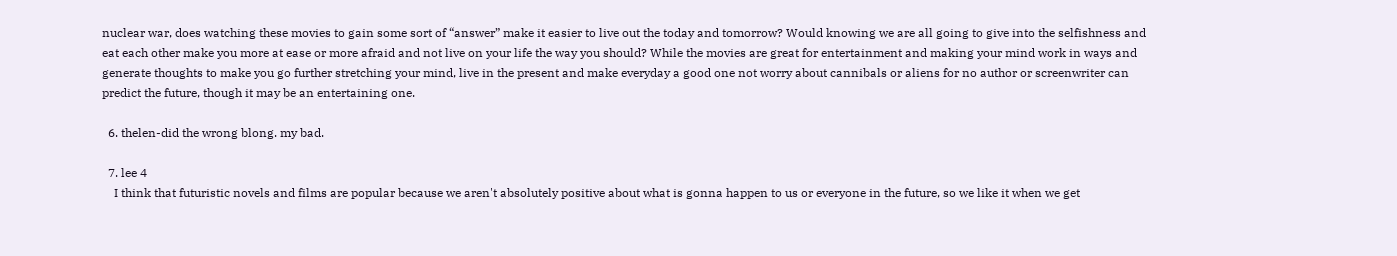nuclear war, does watching these movies to gain some sort of “answer” make it easier to live out the today and tomorrow? Would knowing we are all going to give into the selfishness and eat each other make you more at ease or more afraid and not live on your life the way you should? While the movies are great for entertainment and making your mind work in ways and generate thoughts to make you go further stretching your mind, live in the present and make everyday a good one not worry about cannibals or aliens for no author or screenwriter can predict the future, though it may be an entertaining one.

  6. thelen-did the wrong blong. my bad.

  7. lee 4
    I think that futuristic novels and films are popular because we aren't absolutely positive about what is gonna happen to us or everyone in the future, so we like it when we get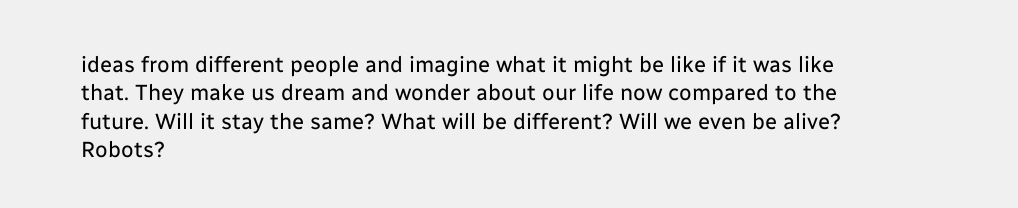ideas from different people and imagine what it might be like if it was like that. They make us dream and wonder about our life now compared to the future. Will it stay the same? What will be different? Will we even be alive? Robots?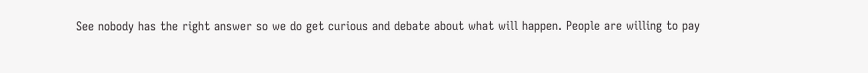See nobody has the right answer so we do get curious and debate about what will happen. People are willing to pay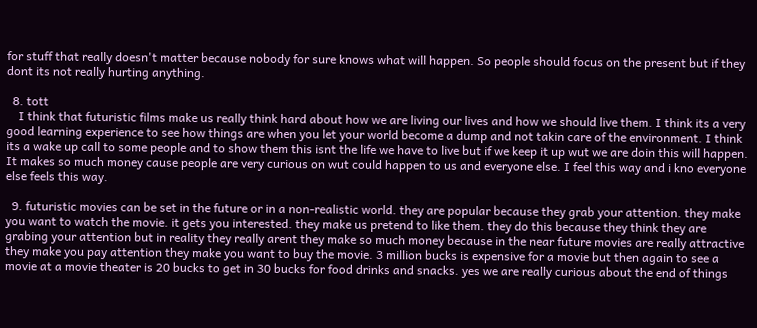for stuff that really doesn't matter because nobody for sure knows what will happen. So people should focus on the present but if they dont its not really hurting anything.

  8. tott
    I think that futuristic films make us really think hard about how we are living our lives and how we should live them. I think its a very good learning experience to see how things are when you let your world become a dump and not takin care of the environment. I think its a wake up call to some people and to show them this isnt the life we have to live but if we keep it up wut we are doin this will happen. It makes so much money cause people are very curious on wut could happen to us and everyone else. I feel this way and i kno everyone else feels this way.

  9. futuristic movies can be set in the future or in a non-realistic world. they are popular because they grab your attention. they make you want to watch the movie. it gets you interested. they make us pretend to like them. they do this because they think they are grabing your attention but in reality they really arent they make so much money because in the near future movies are really attractive they make you pay attention they make you want to buy the movie. 3 million bucks is expensive for a movie but then again to see a movie at a movie theater is 20 bucks to get in 30 bucks for food drinks and snacks. yes we are really curious about the end of things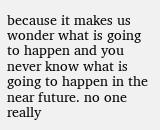because it makes us wonder what is going to happen and you never know what is going to happen in the near future. no one really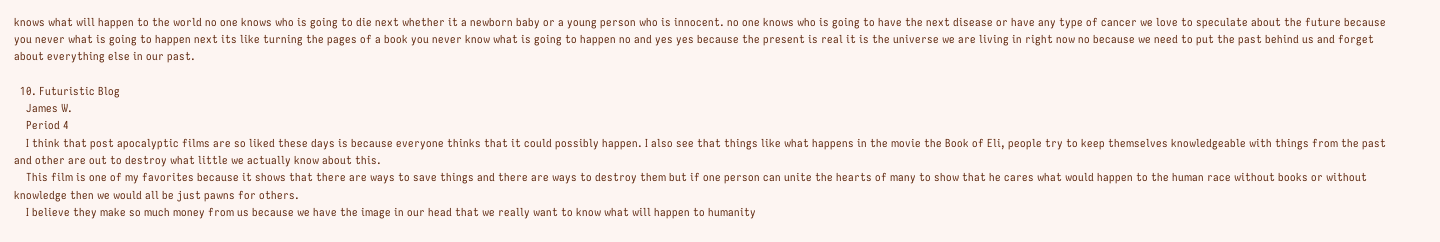knows what will happen to the world no one knows who is going to die next whether it a newborn baby or a young person who is innocent. no one knows who is going to have the next disease or have any type of cancer we love to speculate about the future because you never what is going to happen next its like turning the pages of a book you never know what is going to happen no and yes yes because the present is real it is the universe we are living in right now no because we need to put the past behind us and forget about everything else in our past.

  10. Futuristic Blog
    James W.
    Period 4
    I think that post apocalyptic films are so liked these days is because everyone thinks that it could possibly happen. I also see that things like what happens in the movie the Book of Eli, people try to keep themselves knowledgeable with things from the past and other are out to destroy what little we actually know about this.
    This film is one of my favorites because it shows that there are ways to save things and there are ways to destroy them but if one person can unite the hearts of many to show that he cares what would happen to the human race without books or without knowledge then we would all be just pawns for others.
    I believe they make so much money from us because we have the image in our head that we really want to know what will happen to humanity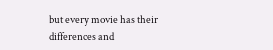but every movie has their differences and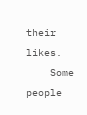their likes.
    Some people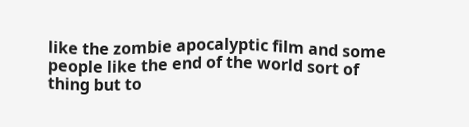like the zombie apocalyptic film and some people like the end of the world sort of thing but to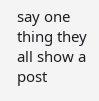say one thing they all show a post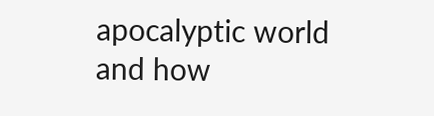apocalyptic world and how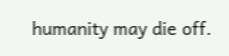humanity may die off.